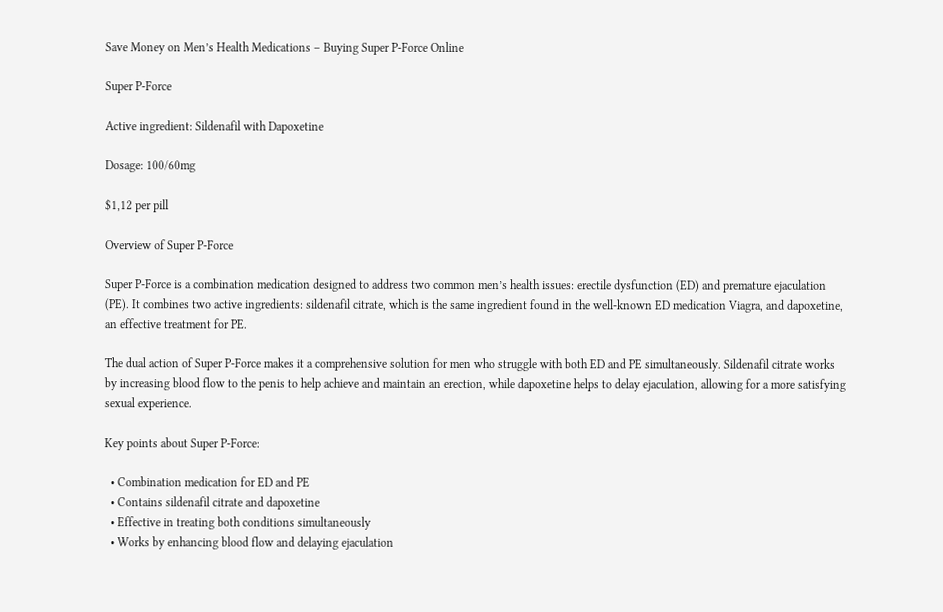Save Money on Men’s Health Medications – Buying Super P-Force Online

Super P-Force

Active ingredient: Sildenafil with Dapoxetine

Dosage: 100/60mg

$1,12 per pill

Overview of Super P-Force

Super P-Force is a combination medication designed to address two common men’s health issues: erectile dysfunction (ED) and premature ejaculation (PE). It combines two active ingredients: sildenafil citrate, which is the same ingredient found in the well-known ED medication Viagra, and dapoxetine, an effective treatment for PE.

The dual action of Super P-Force makes it a comprehensive solution for men who struggle with both ED and PE simultaneously. Sildenafil citrate works by increasing blood flow to the penis to help achieve and maintain an erection, while dapoxetine helps to delay ejaculation, allowing for a more satisfying sexual experience.

Key points about Super P-Force:

  • Combination medication for ED and PE
  • Contains sildenafil citrate and dapoxetine
  • Effective in treating both conditions simultaneously
  • Works by enhancing blood flow and delaying ejaculation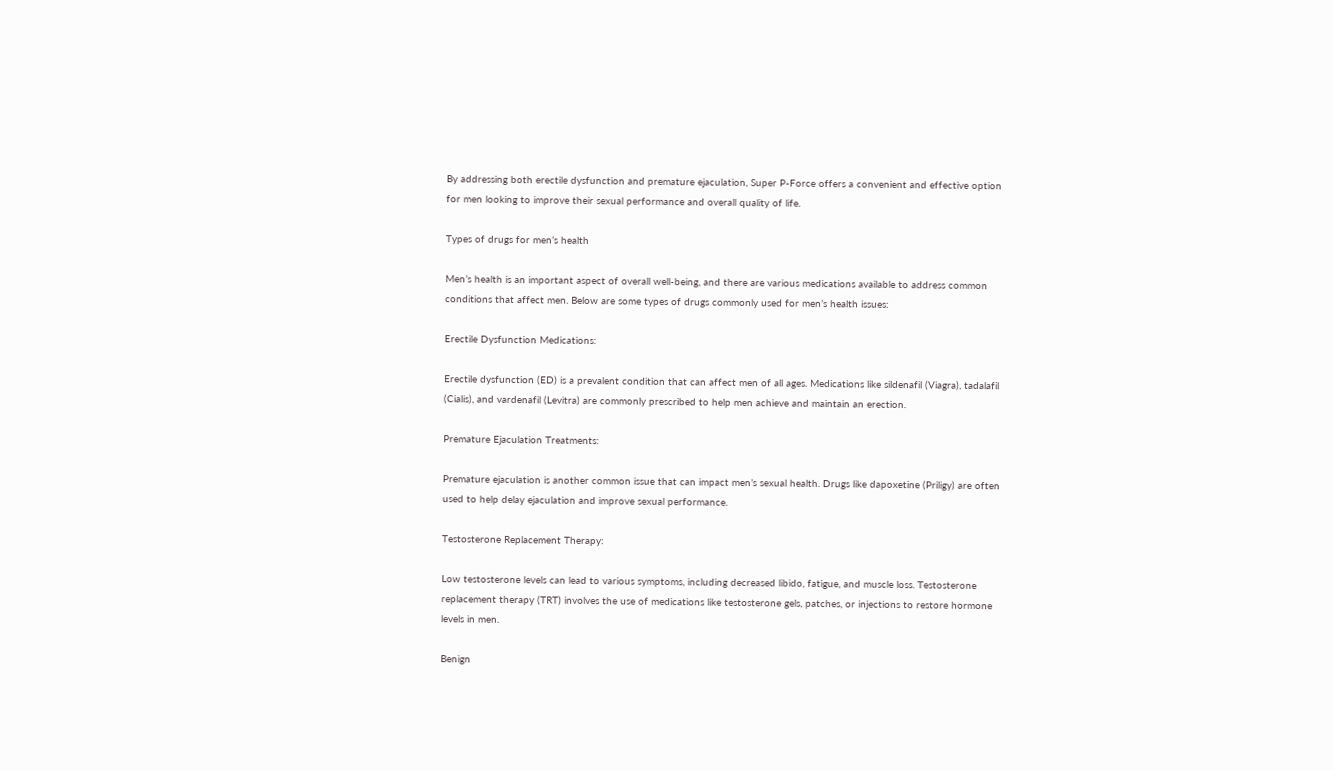By addressing both erectile dysfunction and premature ejaculation, Super P-Force offers a convenient and effective option for men looking to improve their sexual performance and overall quality of life.

Types of drugs for men’s health

Men’s health is an important aspect of overall well-being, and there are various medications available to address common conditions that affect men. Below are some types of drugs commonly used for men’s health issues:

Erectile Dysfunction Medications:

Erectile dysfunction (ED) is a prevalent condition that can affect men of all ages. Medications like sildenafil (Viagra), tadalafil (Cialis), and vardenafil (Levitra) are commonly prescribed to help men achieve and maintain an erection.

Premature Ejaculation Treatments:

Premature ejaculation is another common issue that can impact men’s sexual health. Drugs like dapoxetine (Priligy) are often used to help delay ejaculation and improve sexual performance.

Testosterone Replacement Therapy:

Low testosterone levels can lead to various symptoms, including decreased libido, fatigue, and muscle loss. Testosterone replacement therapy (TRT) involves the use of medications like testosterone gels, patches, or injections to restore hormone levels in men.

Benign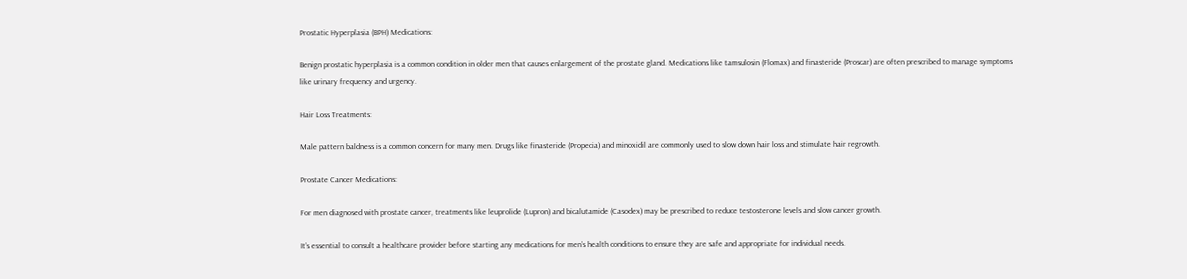Prostatic Hyperplasia (BPH) Medications:

Benign prostatic hyperplasia is a common condition in older men that causes enlargement of the prostate gland. Medications like tamsulosin (Flomax) and finasteride (Proscar) are often prescribed to manage symptoms like urinary frequency and urgency.

Hair Loss Treatments:

Male pattern baldness is a common concern for many men. Drugs like finasteride (Propecia) and minoxidil are commonly used to slow down hair loss and stimulate hair regrowth.

Prostate Cancer Medications:

For men diagnosed with prostate cancer, treatments like leuprolide (Lupron) and bicalutamide (Casodex) may be prescribed to reduce testosterone levels and slow cancer growth.

It’s essential to consult a healthcare provider before starting any medications for men’s health conditions to ensure they are safe and appropriate for individual needs.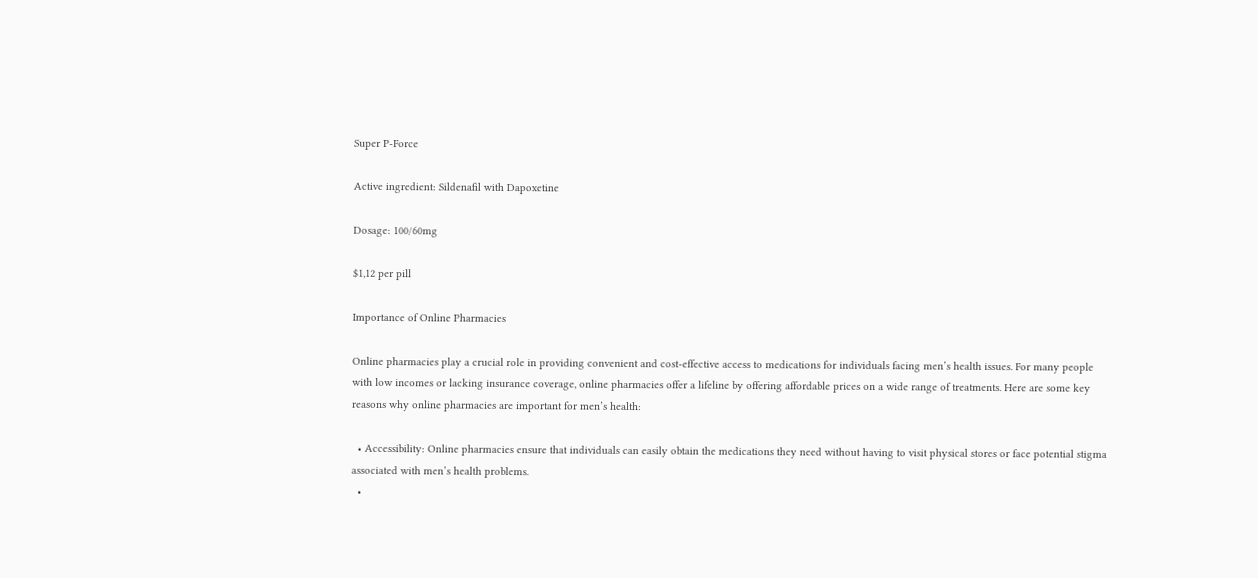Super P-Force

Active ingredient: Sildenafil with Dapoxetine

Dosage: 100/60mg

$1,12 per pill

Importance of Online Pharmacies

Online pharmacies play a crucial role in providing convenient and cost-effective access to medications for individuals facing men’s health issues. For many people with low incomes or lacking insurance coverage, online pharmacies offer a lifeline by offering affordable prices on a wide range of treatments. Here are some key reasons why online pharmacies are important for men’s health:

  • Accessibility: Online pharmacies ensure that individuals can easily obtain the medications they need without having to visit physical stores or face potential stigma associated with men’s health problems.
  •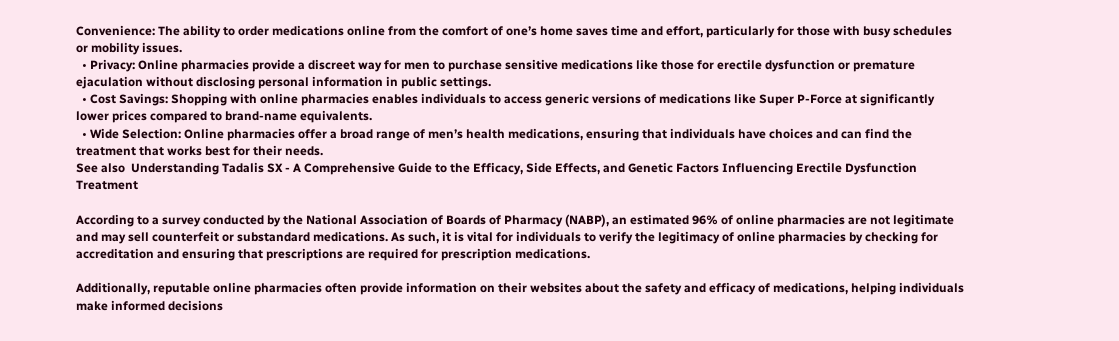Convenience: The ability to order medications online from the comfort of one’s home saves time and effort, particularly for those with busy schedules or mobility issues.
  • Privacy: Online pharmacies provide a discreet way for men to purchase sensitive medications like those for erectile dysfunction or premature ejaculation without disclosing personal information in public settings.
  • Cost Savings: Shopping with online pharmacies enables individuals to access generic versions of medications like Super P-Force at significantly lower prices compared to brand-name equivalents.
  • Wide Selection: Online pharmacies offer a broad range of men’s health medications, ensuring that individuals have choices and can find the treatment that works best for their needs.
See also  Understanding Tadalis SX - A Comprehensive Guide to the Efficacy, Side Effects, and Genetic Factors Influencing Erectile Dysfunction Treatment

According to a survey conducted by the National Association of Boards of Pharmacy (NABP), an estimated 96% of online pharmacies are not legitimate and may sell counterfeit or substandard medications. As such, it is vital for individuals to verify the legitimacy of online pharmacies by checking for accreditation and ensuring that prescriptions are required for prescription medications.

Additionally, reputable online pharmacies often provide information on their websites about the safety and efficacy of medications, helping individuals make informed decisions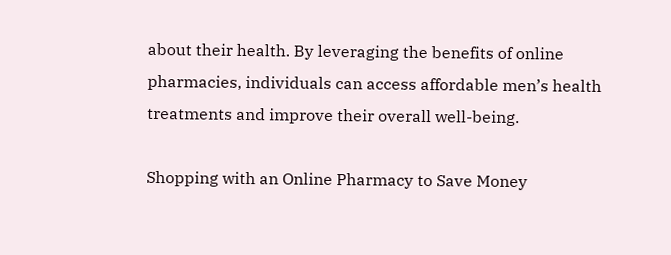about their health. By leveraging the benefits of online pharmacies, individuals can access affordable men’s health treatments and improve their overall well-being.

Shopping with an Online Pharmacy to Save Money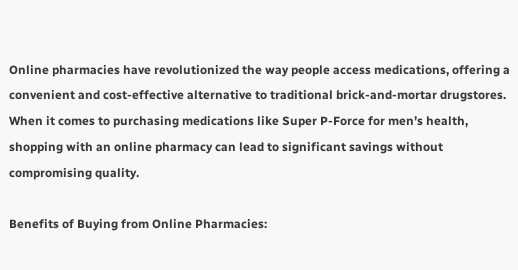Online pharmacies have revolutionized the way people access medications, offering a convenient and cost-effective alternative to traditional brick-and-mortar drugstores. When it comes to purchasing medications like Super P-Force for men’s health, shopping with an online pharmacy can lead to significant savings without compromising quality.

Benefits of Buying from Online Pharmacies: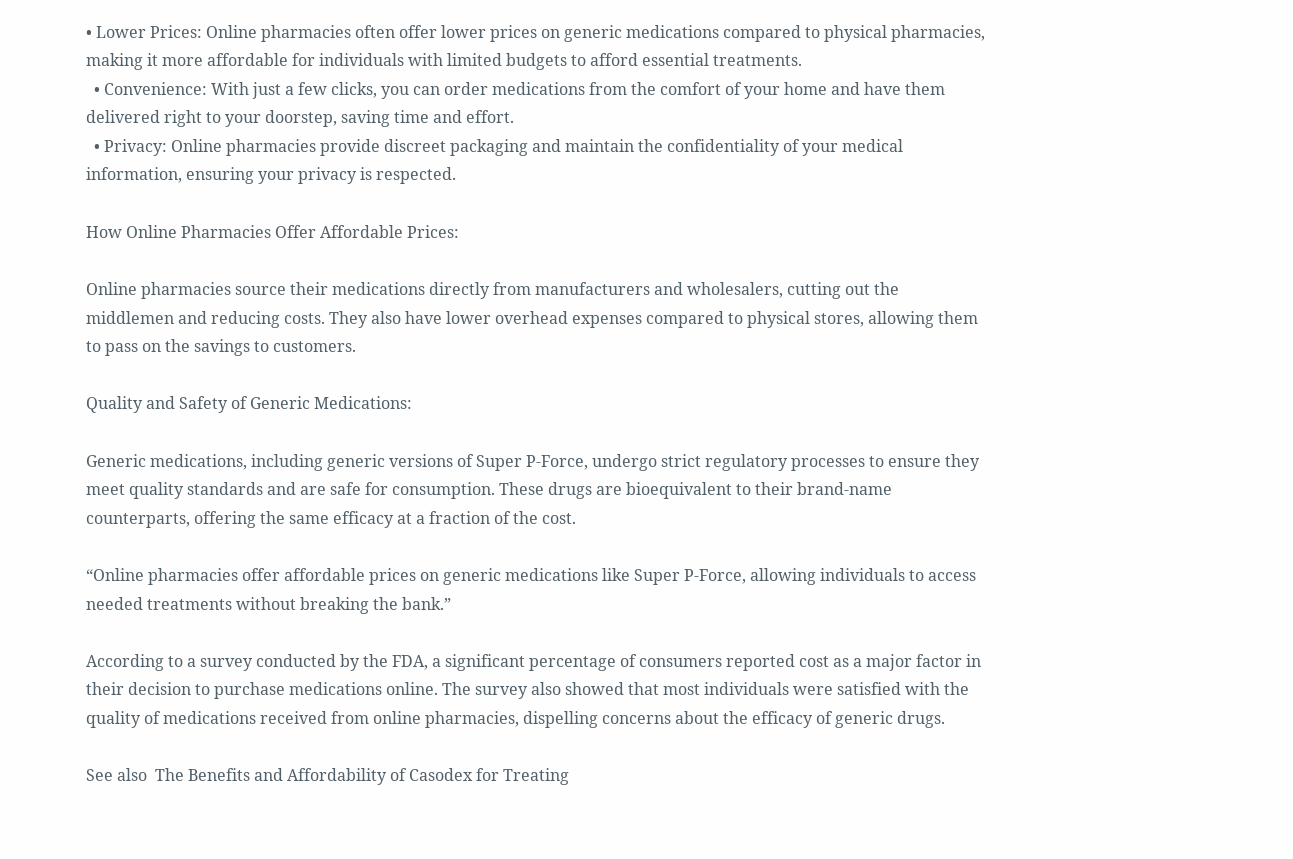• Lower Prices: Online pharmacies often offer lower prices on generic medications compared to physical pharmacies, making it more affordable for individuals with limited budgets to afford essential treatments.
  • Convenience: With just a few clicks, you can order medications from the comfort of your home and have them delivered right to your doorstep, saving time and effort.
  • Privacy: Online pharmacies provide discreet packaging and maintain the confidentiality of your medical information, ensuring your privacy is respected.

How Online Pharmacies Offer Affordable Prices:

Online pharmacies source their medications directly from manufacturers and wholesalers, cutting out the middlemen and reducing costs. They also have lower overhead expenses compared to physical stores, allowing them to pass on the savings to customers.

Quality and Safety of Generic Medications:

Generic medications, including generic versions of Super P-Force, undergo strict regulatory processes to ensure they meet quality standards and are safe for consumption. These drugs are bioequivalent to their brand-name counterparts, offering the same efficacy at a fraction of the cost.

“Online pharmacies offer affordable prices on generic medications like Super P-Force, allowing individuals to access needed treatments without breaking the bank.”

According to a survey conducted by the FDA, a significant percentage of consumers reported cost as a major factor in their decision to purchase medications online. The survey also showed that most individuals were satisfied with the quality of medications received from online pharmacies, dispelling concerns about the efficacy of generic drugs.

See also  The Benefits and Affordability of Casodex for Treating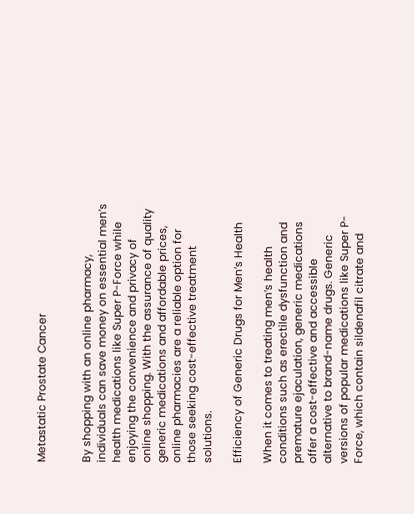Metastatic Prostate Cancer


By shopping with an online pharmacy, individuals can save money on essential men’s health medications like Super P-Force while enjoying the convenience and privacy of online shopping. With the assurance of quality generic medications and affordable prices, online pharmacies are a reliable option for those seeking cost-effective treatment solutions.

Efficiency of Generic Drugs for Men’s Health

When it comes to treating men’s health conditions such as erectile dysfunction and premature ejaculation, generic medications offer a cost-effective and accessible alternative to brand-name drugs. Generic versions of popular medications like Super P-Force, which contain sildenafil citrate and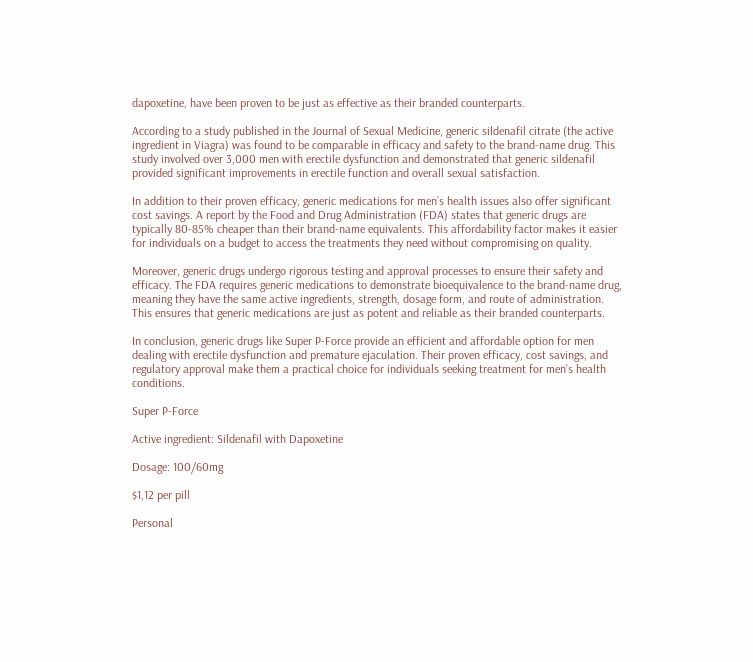dapoxetine, have been proven to be just as effective as their branded counterparts.

According to a study published in the Journal of Sexual Medicine, generic sildenafil citrate (the active ingredient in Viagra) was found to be comparable in efficacy and safety to the brand-name drug. This study involved over 3,000 men with erectile dysfunction and demonstrated that generic sildenafil provided significant improvements in erectile function and overall sexual satisfaction.

In addition to their proven efficacy, generic medications for men’s health issues also offer significant cost savings. A report by the Food and Drug Administration (FDA) states that generic drugs are typically 80-85% cheaper than their brand-name equivalents. This affordability factor makes it easier for individuals on a budget to access the treatments they need without compromising on quality.

Moreover, generic drugs undergo rigorous testing and approval processes to ensure their safety and efficacy. The FDA requires generic medications to demonstrate bioequivalence to the brand-name drug, meaning they have the same active ingredients, strength, dosage form, and route of administration. This ensures that generic medications are just as potent and reliable as their branded counterparts.

In conclusion, generic drugs like Super P-Force provide an efficient and affordable option for men dealing with erectile dysfunction and premature ejaculation. Their proven efficacy, cost savings, and regulatory approval make them a practical choice for individuals seeking treatment for men’s health conditions.

Super P-Force

Active ingredient: Sildenafil with Dapoxetine

Dosage: 100/60mg

$1,12 per pill

Personal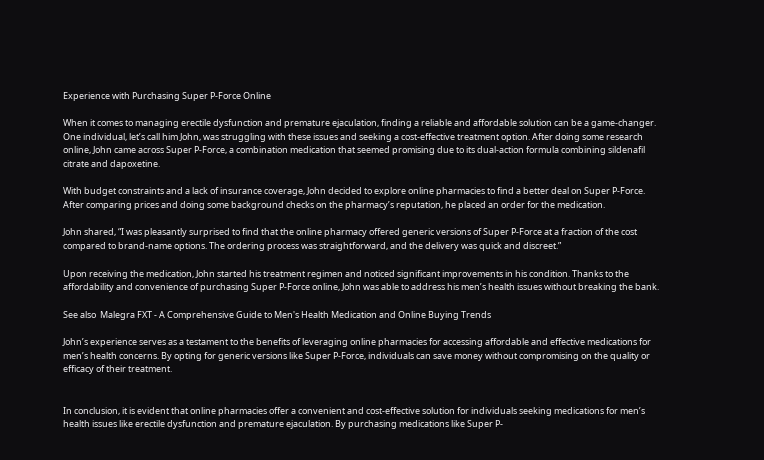Experience with Purchasing Super P-Force Online

When it comes to managing erectile dysfunction and premature ejaculation, finding a reliable and affordable solution can be a game-changer. One individual, let’s call him John, was struggling with these issues and seeking a cost-effective treatment option. After doing some research online, John came across Super P-Force, a combination medication that seemed promising due to its dual-action formula combining sildenafil citrate and dapoxetine.

With budget constraints and a lack of insurance coverage, John decided to explore online pharmacies to find a better deal on Super P-Force. After comparing prices and doing some background checks on the pharmacy’s reputation, he placed an order for the medication.

John shared, “I was pleasantly surprised to find that the online pharmacy offered generic versions of Super P-Force at a fraction of the cost compared to brand-name options. The ordering process was straightforward, and the delivery was quick and discreet.”

Upon receiving the medication, John started his treatment regimen and noticed significant improvements in his condition. Thanks to the affordability and convenience of purchasing Super P-Force online, John was able to address his men’s health issues without breaking the bank.

See also  Malegra FXT - A Comprehensive Guide to Men's Health Medication and Online Buying Trends

John’s experience serves as a testament to the benefits of leveraging online pharmacies for accessing affordable and effective medications for men’s health concerns. By opting for generic versions like Super P-Force, individuals can save money without compromising on the quality or efficacy of their treatment.


In conclusion, it is evident that online pharmacies offer a convenient and cost-effective solution for individuals seeking medications for men’s health issues like erectile dysfunction and premature ejaculation. By purchasing medications like Super P-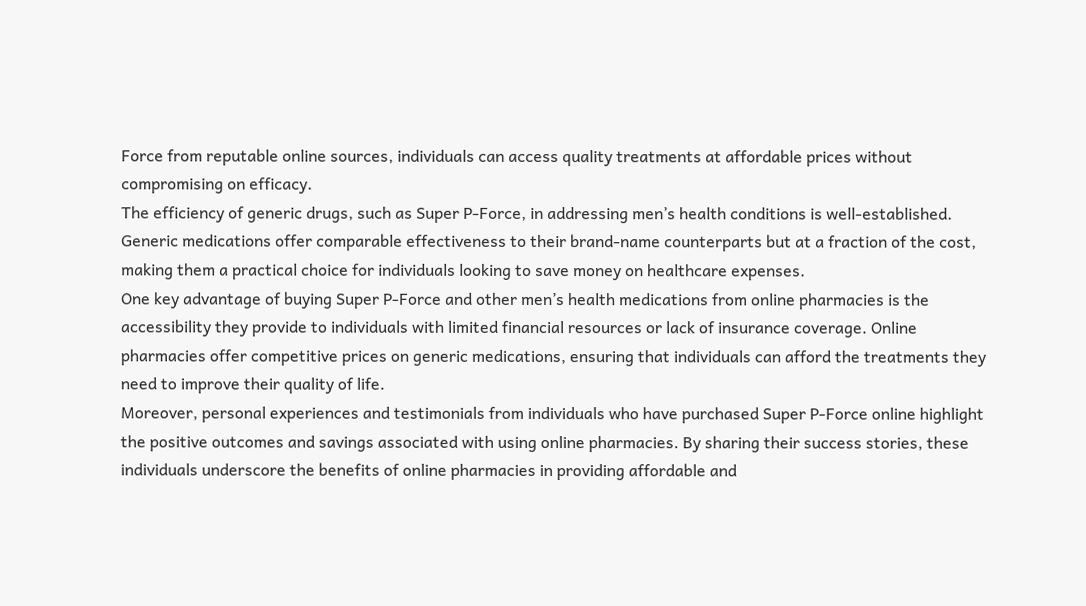Force from reputable online sources, individuals can access quality treatments at affordable prices without compromising on efficacy.
The efficiency of generic drugs, such as Super P-Force, in addressing men’s health conditions is well-established. Generic medications offer comparable effectiveness to their brand-name counterparts but at a fraction of the cost, making them a practical choice for individuals looking to save money on healthcare expenses.
One key advantage of buying Super P-Force and other men’s health medications from online pharmacies is the accessibility they provide to individuals with limited financial resources or lack of insurance coverage. Online pharmacies offer competitive prices on generic medications, ensuring that individuals can afford the treatments they need to improve their quality of life.
Moreover, personal experiences and testimonials from individuals who have purchased Super P-Force online highlight the positive outcomes and savings associated with using online pharmacies. By sharing their success stories, these individuals underscore the benefits of online pharmacies in providing affordable and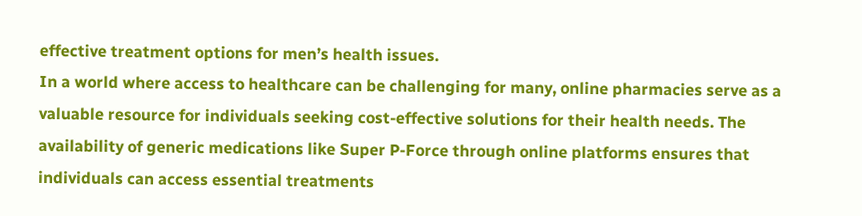effective treatment options for men’s health issues.
In a world where access to healthcare can be challenging for many, online pharmacies serve as a valuable resource for individuals seeking cost-effective solutions for their health needs. The availability of generic medications like Super P-Force through online platforms ensures that individuals can access essential treatments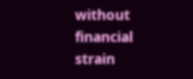without financial strain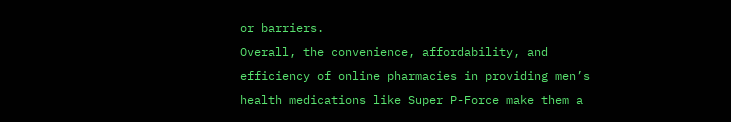or barriers.
Overall, the convenience, affordability, and efficiency of online pharmacies in providing men’s health medications like Super P-Force make them a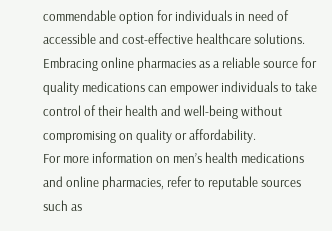commendable option for individuals in need of accessible and cost-effective healthcare solutions. Embracing online pharmacies as a reliable source for quality medications can empower individuals to take control of their health and well-being without compromising on quality or affordability.
For more information on men’s health medications and online pharmacies, refer to reputable sources such as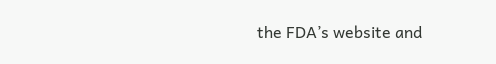the FDA’s website and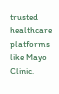trusted healthcare platforms like Mayo Clinic.